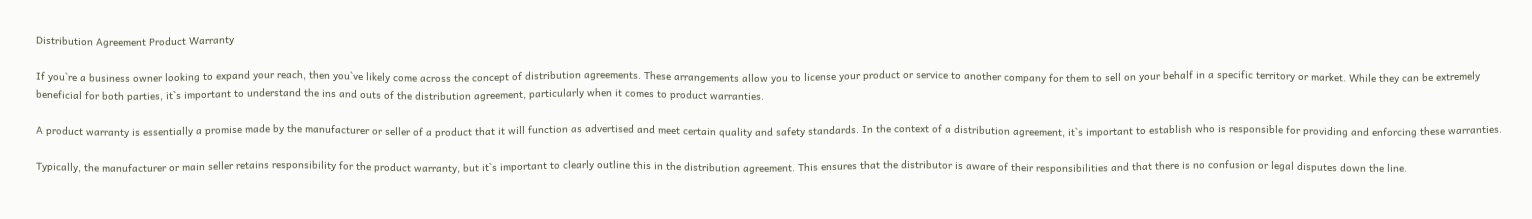Distribution Agreement Product Warranty

If you`re a business owner looking to expand your reach, then you`ve likely come across the concept of distribution agreements. These arrangements allow you to license your product or service to another company for them to sell on your behalf in a specific territory or market. While they can be extremely beneficial for both parties, it`s important to understand the ins and outs of the distribution agreement, particularly when it comes to product warranties.

A product warranty is essentially a promise made by the manufacturer or seller of a product that it will function as advertised and meet certain quality and safety standards. In the context of a distribution agreement, it`s important to establish who is responsible for providing and enforcing these warranties.

Typically, the manufacturer or main seller retains responsibility for the product warranty, but it`s important to clearly outline this in the distribution agreement. This ensures that the distributor is aware of their responsibilities and that there is no confusion or legal disputes down the line.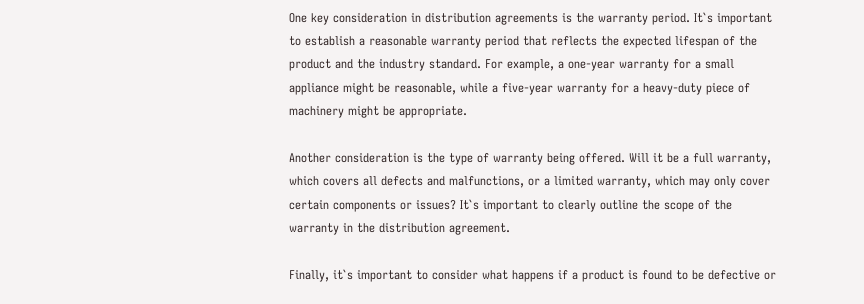One key consideration in distribution agreements is the warranty period. It`s important to establish a reasonable warranty period that reflects the expected lifespan of the product and the industry standard. For example, a one-year warranty for a small appliance might be reasonable, while a five-year warranty for a heavy-duty piece of machinery might be appropriate.

Another consideration is the type of warranty being offered. Will it be a full warranty, which covers all defects and malfunctions, or a limited warranty, which may only cover certain components or issues? It`s important to clearly outline the scope of the warranty in the distribution agreement.

Finally, it`s important to consider what happens if a product is found to be defective or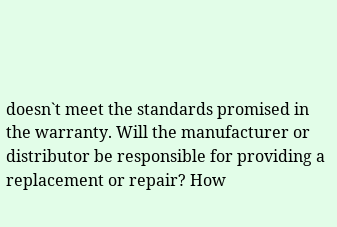doesn`t meet the standards promised in the warranty. Will the manufacturer or distributor be responsible for providing a replacement or repair? How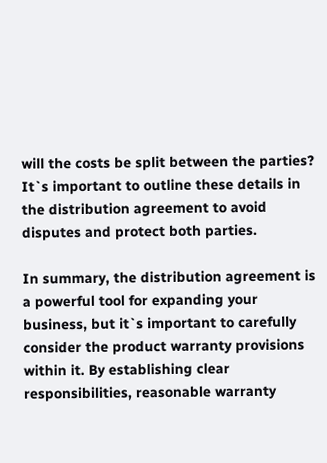will the costs be split between the parties? It`s important to outline these details in the distribution agreement to avoid disputes and protect both parties.

In summary, the distribution agreement is a powerful tool for expanding your business, but it`s important to carefully consider the product warranty provisions within it. By establishing clear responsibilities, reasonable warranty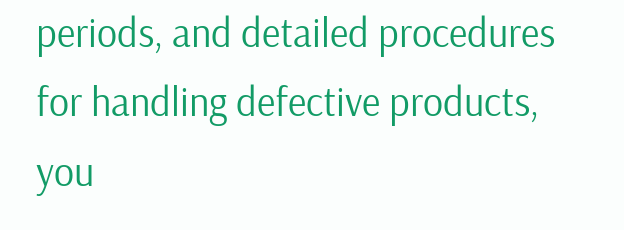periods, and detailed procedures for handling defective products, you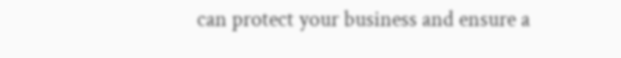can protect your business and ensure a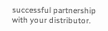successful partnership with your distributor.